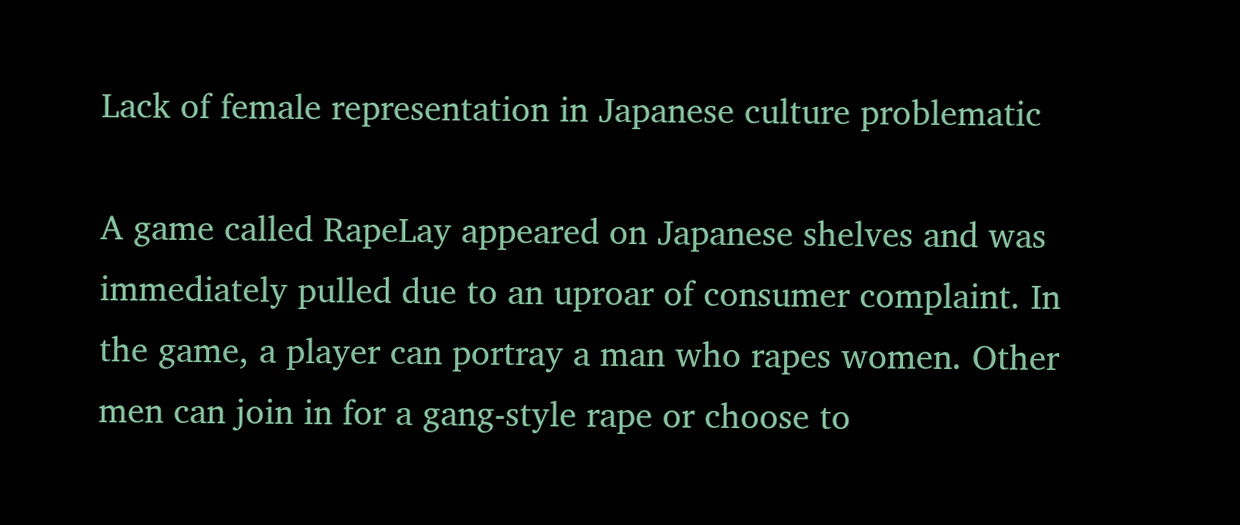Lack of female representation in Japanese culture problematic

A game called RapeLay appeared on Japanese shelves and was immediately pulled due to an uproar of consumer complaint. In the game, a player can portray a man who rapes women. Other men can join in for a gang-style rape or choose to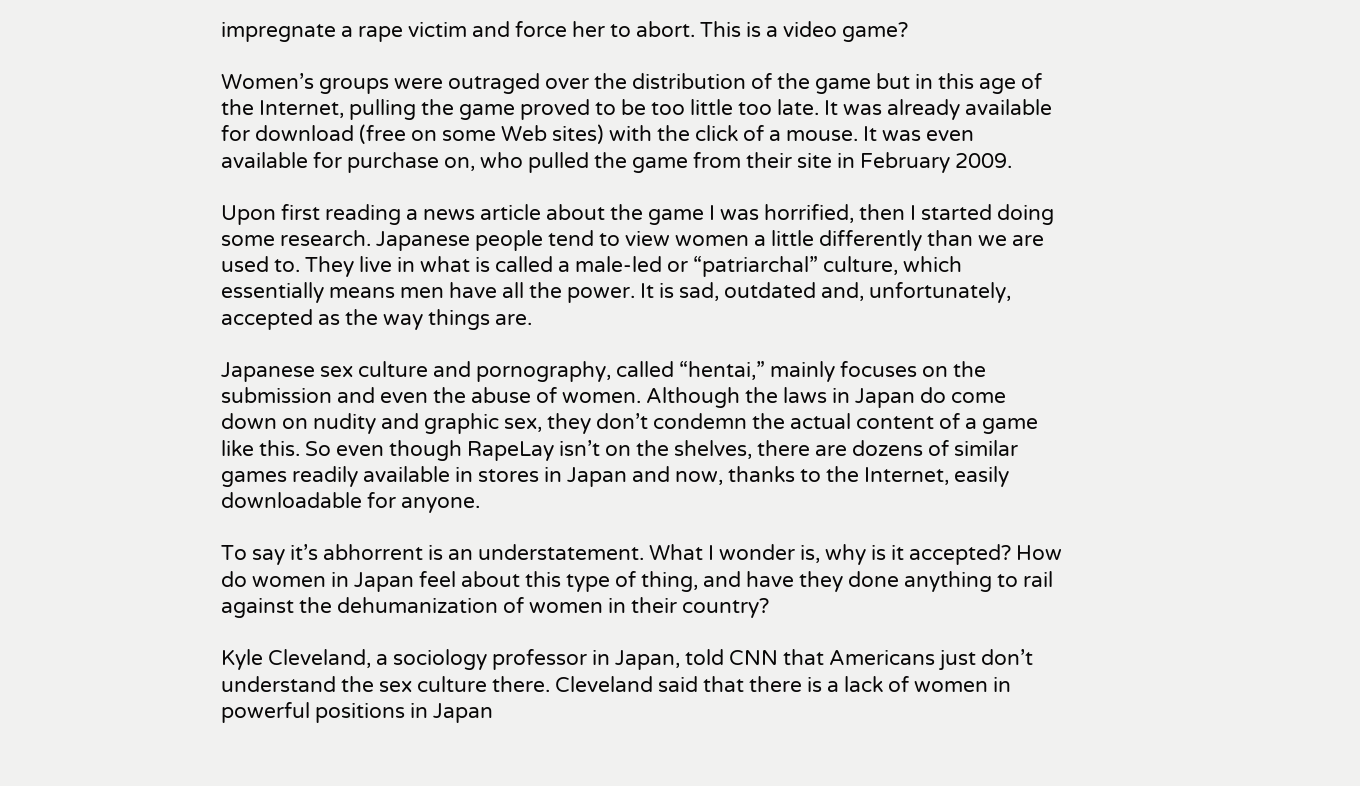impregnate a rape victim and force her to abort. This is a video game?

Women’s groups were outraged over the distribution of the game but in this age of the Internet, pulling the game proved to be too little too late. It was already available for download (free on some Web sites) with the click of a mouse. It was even available for purchase on, who pulled the game from their site in February 2009.

Upon first reading a news article about the game I was horrified, then I started doing some research. Japanese people tend to view women a little differently than we are used to. They live in what is called a male-led or “patriarchal” culture, which essentially means men have all the power. It is sad, outdated and, unfortunately, accepted as the way things are.

Japanese sex culture and pornography, called “hentai,” mainly focuses on the submission and even the abuse of women. Although the laws in Japan do come down on nudity and graphic sex, they don’t condemn the actual content of a game like this. So even though RapeLay isn’t on the shelves, there are dozens of similar games readily available in stores in Japan and now, thanks to the Internet, easily downloadable for anyone.

To say it’s abhorrent is an understatement. What I wonder is, why is it accepted? How do women in Japan feel about this type of thing, and have they done anything to rail against the dehumanization of women in their country?

Kyle Cleveland, a sociology professor in Japan, told CNN that Americans just don’t understand the sex culture there. Cleveland said that there is a lack of women in powerful positions in Japan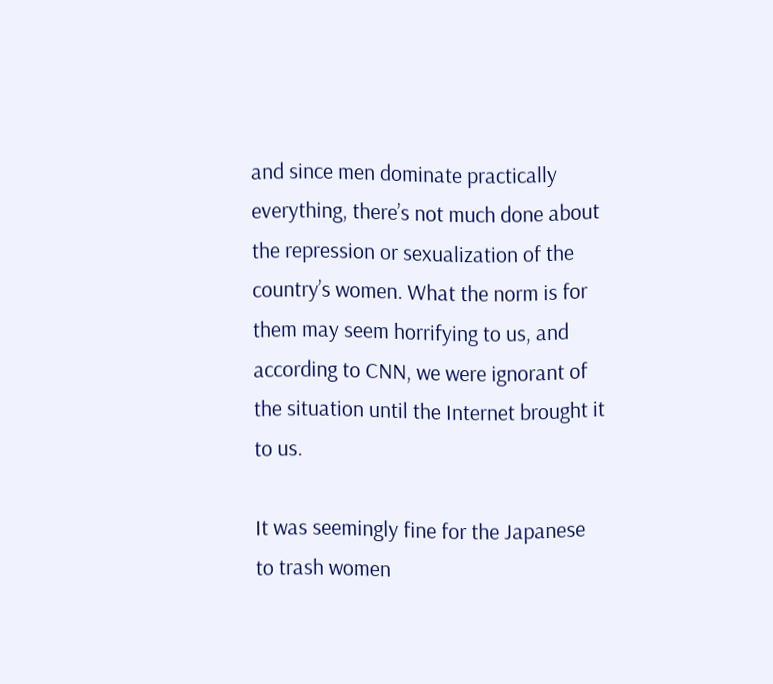and since men dominate practically everything, there’s not much done about the repression or sexualization of the country’s women. What the norm is for them may seem horrifying to us, and according to CNN, we were ignorant of the situation until the Internet brought it to us.

It was seemingly fine for the Japanese to trash women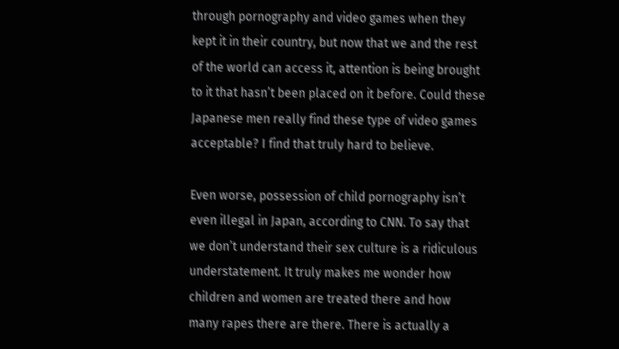through pornography and video games when they kept it in their country, but now that we and the rest of the world can access it, attention is being brought to it that hasn’t been placed on it before. Could these Japanese men really find these type of video games acceptable? I find that truly hard to believe.

Even worse, possession of child pornography isn’t even illegal in Japan, according to CNN. To say that we don’t understand their sex culture is a ridiculous understatement. It truly makes me wonder how children and women are treated there and how many rapes there are there. There is actually a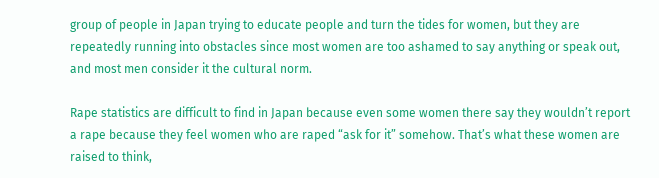group of people in Japan trying to educate people and turn the tides for women, but they are repeatedly running into obstacles since most women are too ashamed to say anything or speak out, and most men consider it the cultural norm.

Rape statistics are difficult to find in Japan because even some women there say they wouldn’t report a rape because they feel women who are raped “ask for it” somehow. That’s what these women are raised to think,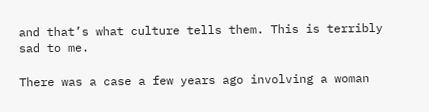and that’s what culture tells them. This is terribly sad to me.

There was a case a few years ago involving a woman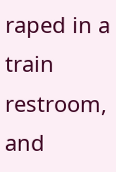raped in a train restroom, and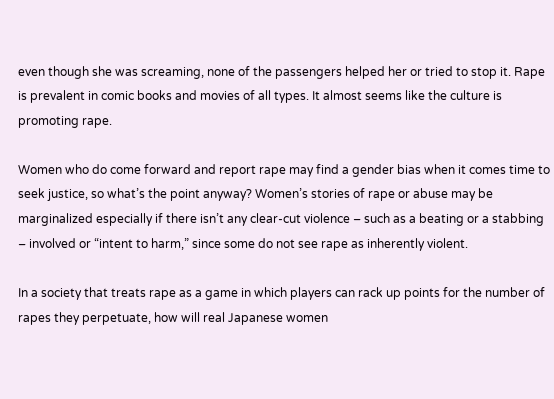even though she was screaming, none of the passengers helped her or tried to stop it. Rape is prevalent in comic books and movies of all types. It almost seems like the culture is promoting rape.

Women who do come forward and report rape may find a gender bias when it comes time to seek justice, so what’s the point anyway? Women’s stories of rape or abuse may be marginalized especially if there isn’t any clear-cut violence – such as a beating or a stabbing – involved or “intent to harm,” since some do not see rape as inherently violent.

In a society that treats rape as a game in which players can rack up points for the number of rapes they perpetuate, how will real Japanese women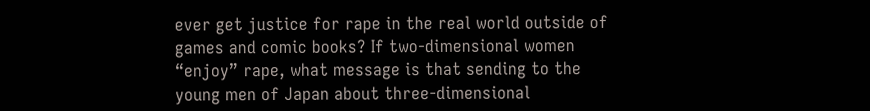ever get justice for rape in the real world outside of games and comic books? If two-dimensional women “enjoy” rape, what message is that sending to the young men of Japan about three-dimensional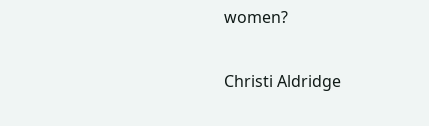women?

Christi Aldridge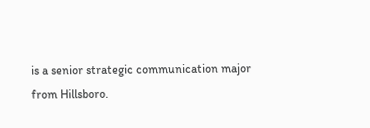is a senior strategic communication major from Hillsboro.